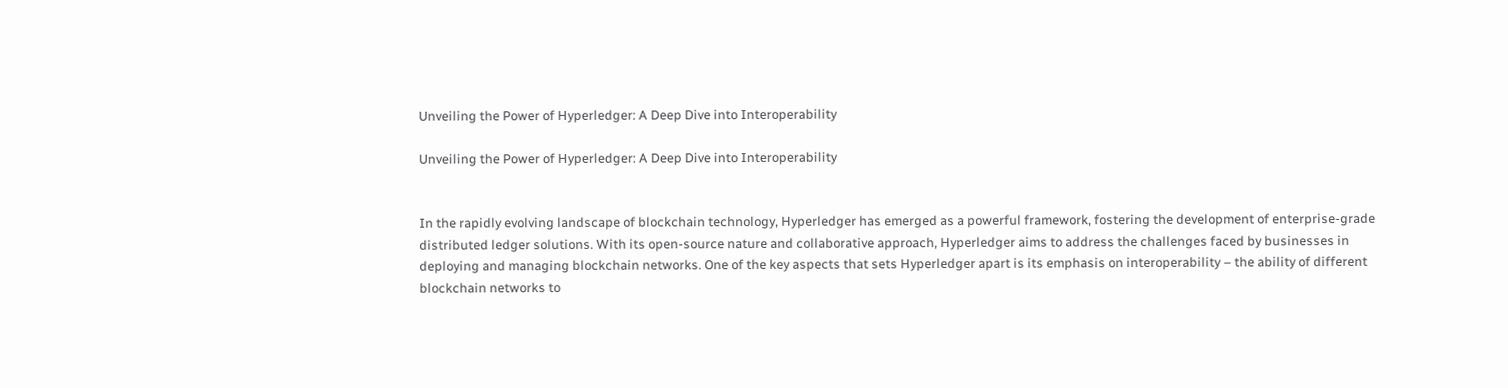Unveiling the Power of Hyperledger: A Deep Dive into Interoperability

Unveiling the Power of Hyperledger: A Deep Dive into Interoperability


In the rapidly evolving landscape of blockchain technology, Hyperledger has emerged as a powerful framework, fostering the development of enterprise-grade distributed ledger solutions. With its open-source nature and collaborative approach, Hyperledger aims to address the challenges faced by businesses in deploying and managing blockchain networks. One of the key aspects that sets Hyperledger apart is its emphasis on interoperability – the ability of different blockchain networks to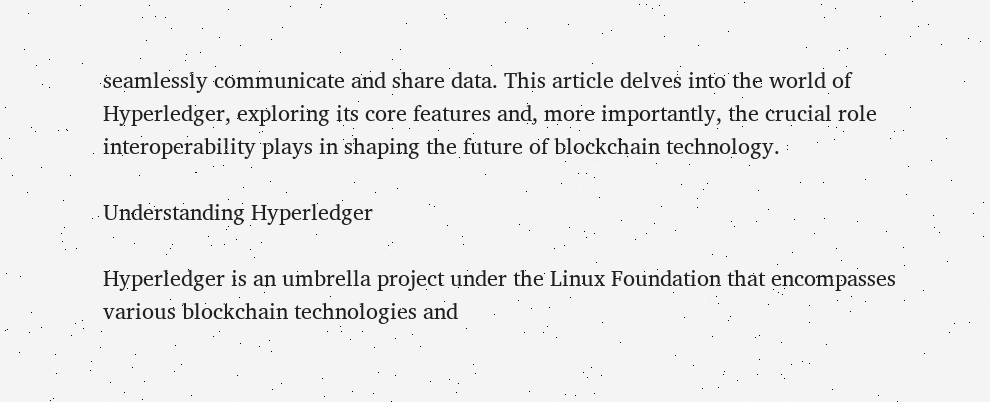seamlessly communicate and share data. This article delves into the world of Hyperledger, exploring its core features and, more importantly, the crucial role interoperability plays in shaping the future of blockchain technology.

Understanding Hyperledger

Hyperledger is an umbrella project under the Linux Foundation that encompasses various blockchain technologies and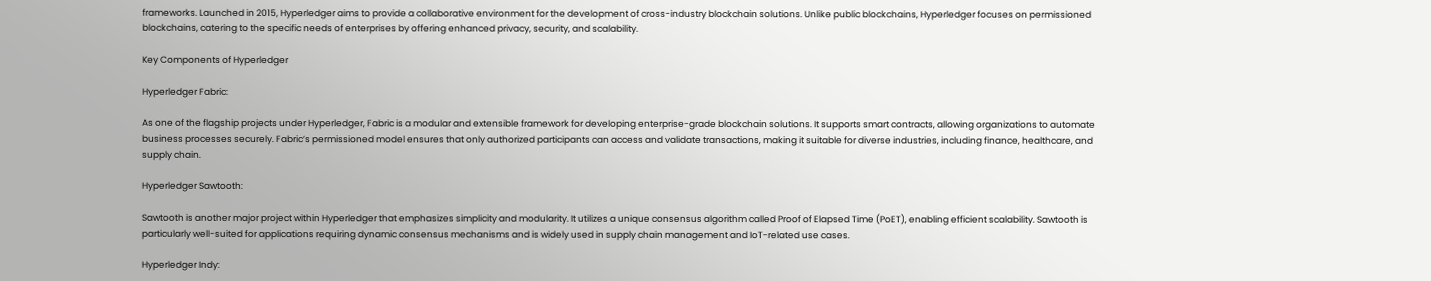frameworks. Launched in 2015, Hyperledger aims to provide a collaborative environment for the development of cross-industry blockchain solutions. Unlike public blockchains, Hyperledger focuses on permissioned blockchains, catering to the specific needs of enterprises by offering enhanced privacy, security, and scalability.

Key Components of Hyperledger

Hyperledger Fabric:

As one of the flagship projects under Hyperledger, Fabric is a modular and extensible framework for developing enterprise-grade blockchain solutions. It supports smart contracts, allowing organizations to automate business processes securely. Fabric’s permissioned model ensures that only authorized participants can access and validate transactions, making it suitable for diverse industries, including finance, healthcare, and supply chain.

Hyperledger Sawtooth:

Sawtooth is another major project within Hyperledger that emphasizes simplicity and modularity. It utilizes a unique consensus algorithm called Proof of Elapsed Time (PoET), enabling efficient scalability. Sawtooth is particularly well-suited for applications requiring dynamic consensus mechanisms and is widely used in supply chain management and IoT-related use cases.

Hyperledger Indy: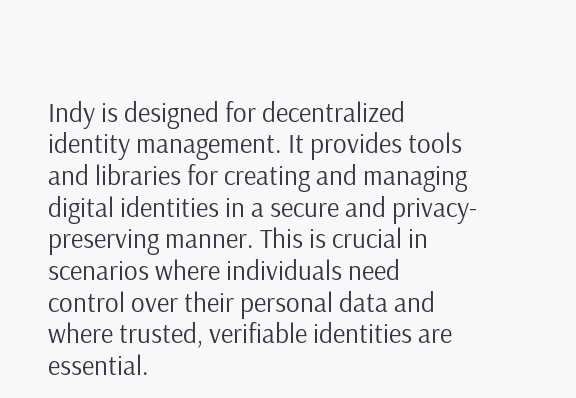Indy is designed for decentralized identity management. It provides tools and libraries for creating and managing digital identities in a secure and privacy-preserving manner. This is crucial in scenarios where individuals need control over their personal data and where trusted, verifiable identities are essential.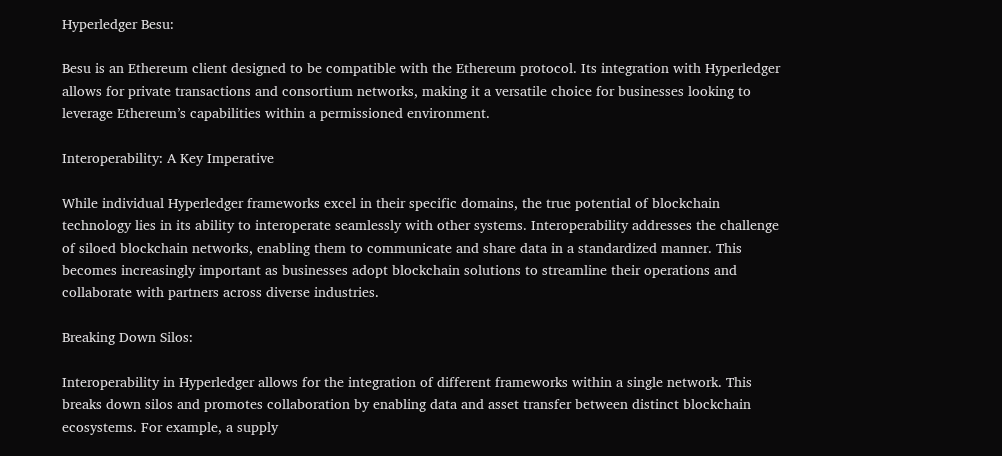Hyperledger Besu:

Besu is an Ethereum client designed to be compatible with the Ethereum protocol. Its integration with Hyperledger allows for private transactions and consortium networks, making it a versatile choice for businesses looking to leverage Ethereum’s capabilities within a permissioned environment.

Interoperability: A Key Imperative

While individual Hyperledger frameworks excel in their specific domains, the true potential of blockchain technology lies in its ability to interoperate seamlessly with other systems. Interoperability addresses the challenge of siloed blockchain networks, enabling them to communicate and share data in a standardized manner. This becomes increasingly important as businesses adopt blockchain solutions to streamline their operations and collaborate with partners across diverse industries.

Breaking Down Silos:

Interoperability in Hyperledger allows for the integration of different frameworks within a single network. This breaks down silos and promotes collaboration by enabling data and asset transfer between distinct blockchain ecosystems. For example, a supply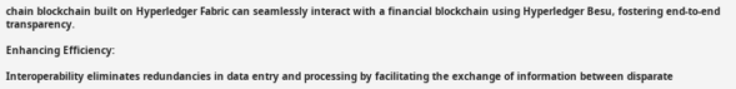chain blockchain built on Hyperledger Fabric can seamlessly interact with a financial blockchain using Hyperledger Besu, fostering end-to-end transparency.

Enhancing Efficiency:

Interoperability eliminates redundancies in data entry and processing by facilitating the exchange of information between disparate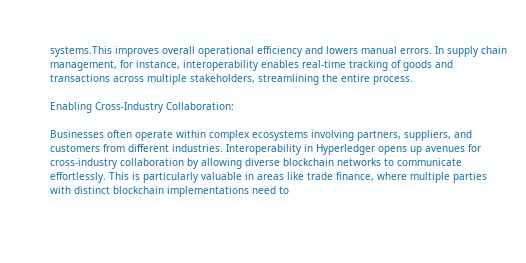systems.This improves overall operational efficiency and lowers manual errors. In supply chain management, for instance, interoperability enables real-time tracking of goods and transactions across multiple stakeholders, streamlining the entire process.

Enabling Cross-Industry Collaboration:

Businesses often operate within complex ecosystems involving partners, suppliers, and customers from different industries. Interoperability in Hyperledger opens up avenues for cross-industry collaboration by allowing diverse blockchain networks to communicate effortlessly. This is particularly valuable in areas like trade finance, where multiple parties with distinct blockchain implementations need to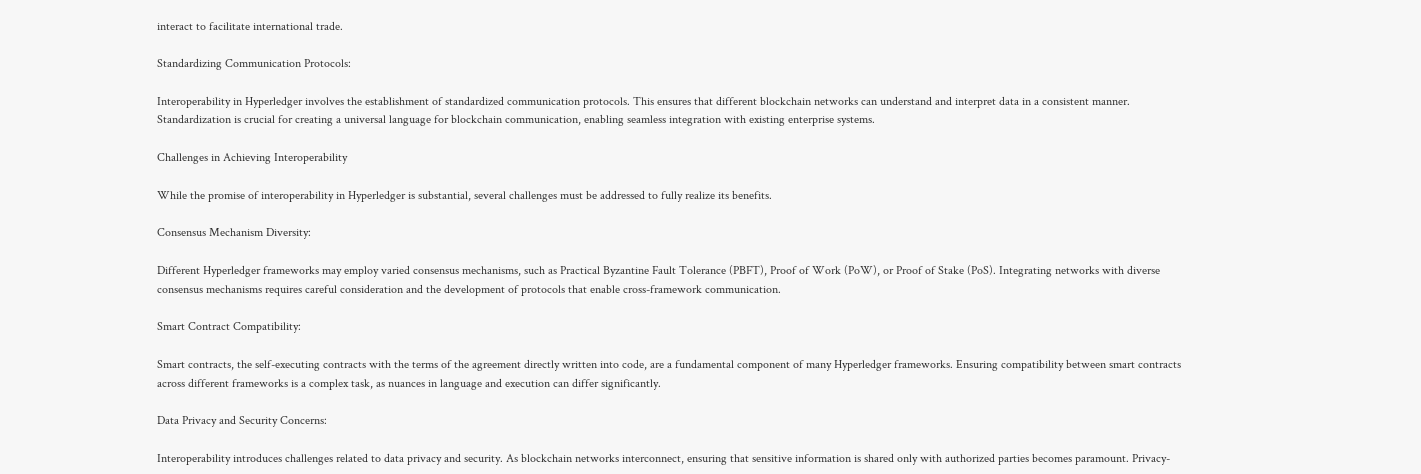interact to facilitate international trade.

Standardizing Communication Protocols:

Interoperability in Hyperledger involves the establishment of standardized communication protocols. This ensures that different blockchain networks can understand and interpret data in a consistent manner. Standardization is crucial for creating a universal language for blockchain communication, enabling seamless integration with existing enterprise systems.

Challenges in Achieving Interoperability

While the promise of interoperability in Hyperledger is substantial, several challenges must be addressed to fully realize its benefits.

Consensus Mechanism Diversity:

Different Hyperledger frameworks may employ varied consensus mechanisms, such as Practical Byzantine Fault Tolerance (PBFT), Proof of Work (PoW), or Proof of Stake (PoS). Integrating networks with diverse consensus mechanisms requires careful consideration and the development of protocols that enable cross-framework communication.

Smart Contract Compatibility:

Smart contracts, the self-executing contracts with the terms of the agreement directly written into code, are a fundamental component of many Hyperledger frameworks. Ensuring compatibility between smart contracts across different frameworks is a complex task, as nuances in language and execution can differ significantly.

Data Privacy and Security Concerns:

Interoperability introduces challenges related to data privacy and security. As blockchain networks interconnect, ensuring that sensitive information is shared only with authorized parties becomes paramount. Privacy-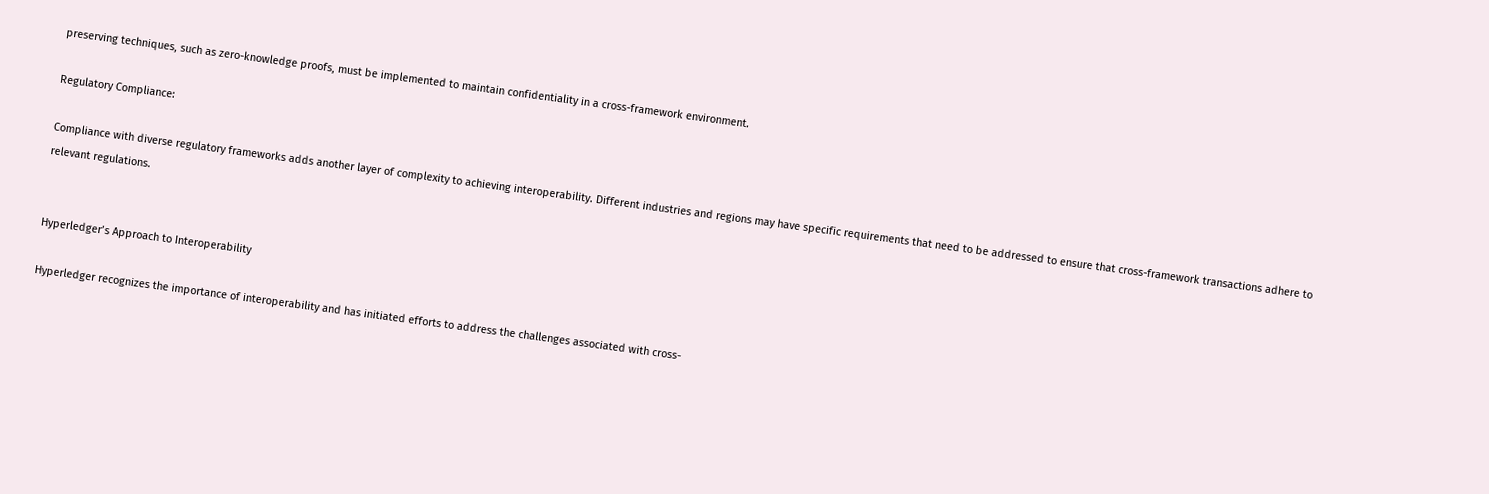preserving techniques, such as zero-knowledge proofs, must be implemented to maintain confidentiality in a cross-framework environment.

Regulatory Compliance:

Compliance with diverse regulatory frameworks adds another layer of complexity to achieving interoperability. Different industries and regions may have specific requirements that need to be addressed to ensure that cross-framework transactions adhere to relevant regulations.


Hyperledger’s Approach to Interoperability

Hyperledger recognizes the importance of interoperability and has initiated efforts to address the challenges associated with cross-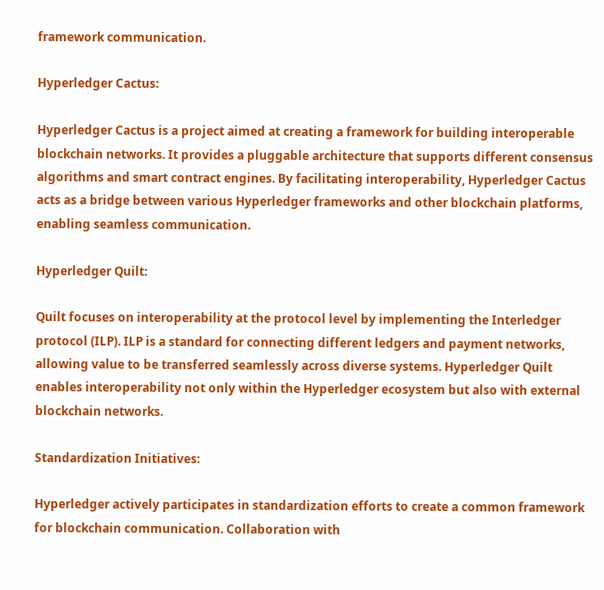framework communication.

Hyperledger Cactus:

Hyperledger Cactus is a project aimed at creating a framework for building interoperable blockchain networks. It provides a pluggable architecture that supports different consensus algorithms and smart contract engines. By facilitating interoperability, Hyperledger Cactus acts as a bridge between various Hyperledger frameworks and other blockchain platforms, enabling seamless communication.

Hyperledger Quilt:

Quilt focuses on interoperability at the protocol level by implementing the Interledger protocol (ILP). ILP is a standard for connecting different ledgers and payment networks, allowing value to be transferred seamlessly across diverse systems. Hyperledger Quilt enables interoperability not only within the Hyperledger ecosystem but also with external blockchain networks.

Standardization Initiatives:

Hyperledger actively participates in standardization efforts to create a common framework for blockchain communication. Collaboration with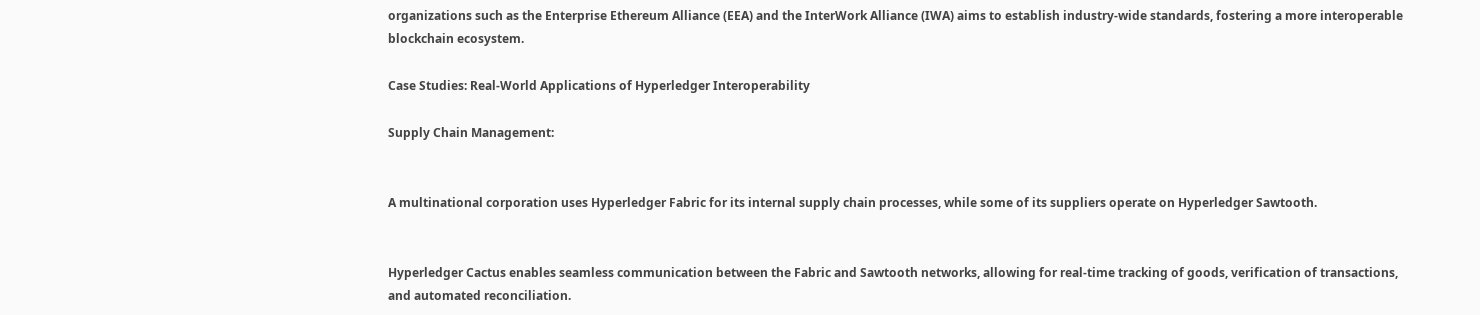organizations such as the Enterprise Ethereum Alliance (EEA) and the InterWork Alliance (IWA) aims to establish industry-wide standards, fostering a more interoperable blockchain ecosystem.

Case Studies: Real-World Applications of Hyperledger Interoperability

Supply Chain Management:


A multinational corporation uses Hyperledger Fabric for its internal supply chain processes, while some of its suppliers operate on Hyperledger Sawtooth.


Hyperledger Cactus enables seamless communication between the Fabric and Sawtooth networks, allowing for real-time tracking of goods, verification of transactions, and automated reconciliation.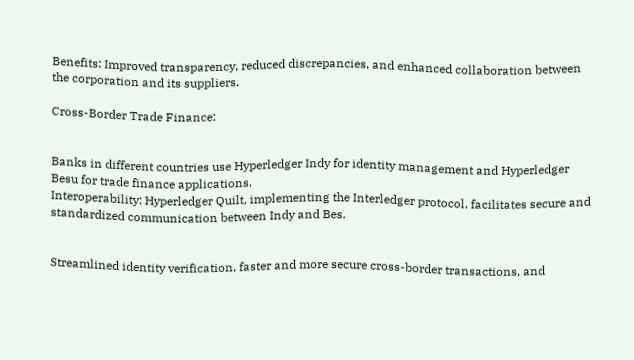Benefits: Improved transparency, reduced discrepancies, and enhanced collaboration between the corporation and its suppliers.

Cross-Border Trade Finance:


Banks in different countries use Hyperledger Indy for identity management and Hyperledger Besu for trade finance applications.
Interoperability: Hyperledger Quilt, implementing the Interledger protocol, facilitates secure and standardized communication between Indy and Bes.


Streamlined identity verification, faster and more secure cross-border transactions, and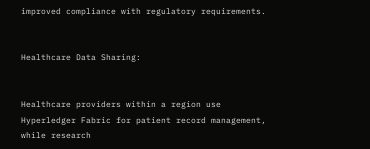improved compliance with regulatory requirements.


Healthcare Data Sharing:


Healthcare providers within a region use Hyperledger Fabric for patient record management, while research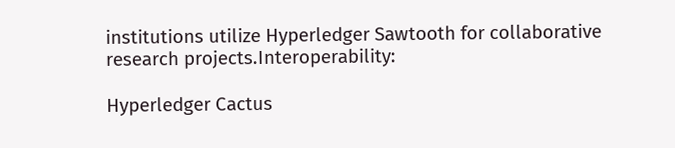institutions utilize Hyperledger Sawtooth for collaborative research projects.Interoperability:

Hyperledger Cactus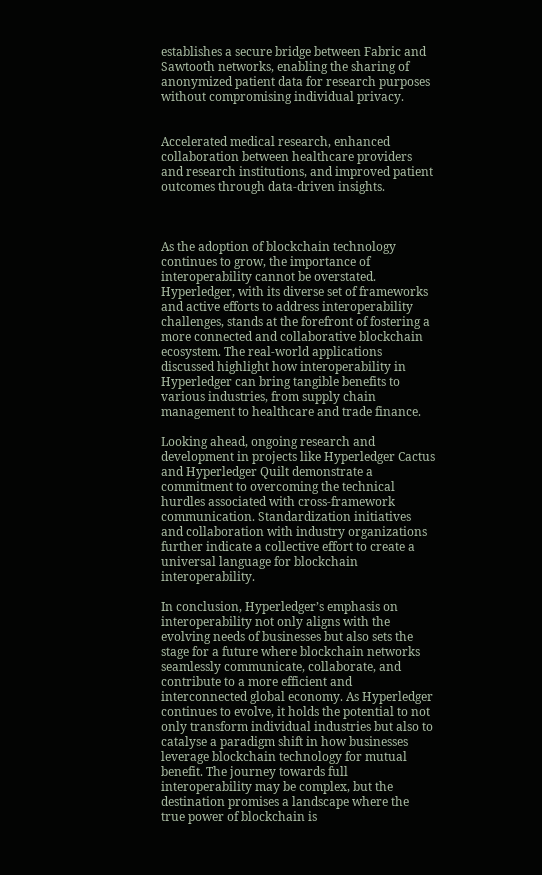establishes a secure bridge between Fabric and Sawtooth networks, enabling the sharing of anonymized patient data for research purposes without compromising individual privacy.


Accelerated medical research, enhanced collaboration between healthcare providers and research institutions, and improved patient outcomes through data-driven insights.



As the adoption of blockchain technology continues to grow, the importance of interoperability cannot be overstated. Hyperledger, with its diverse set of frameworks and active efforts to address interoperability challenges, stands at the forefront of fostering a more connected and collaborative blockchain ecosystem. The real-world applications discussed highlight how interoperability in Hyperledger can bring tangible benefits to various industries, from supply chain management to healthcare and trade finance.

Looking ahead, ongoing research and development in projects like Hyperledger Cactus and Hyperledger Quilt demonstrate a commitment to overcoming the technical hurdles associated with cross-framework communication. Standardization initiatives and collaboration with industry organizations further indicate a collective effort to create a universal language for blockchain interoperability.

In conclusion, Hyperledger’s emphasis on interoperability not only aligns with the evolving needs of businesses but also sets the stage for a future where blockchain networks seamlessly communicate, collaborate, and contribute to a more efficient and interconnected global economy. As Hyperledger continues to evolve, it holds the potential to not only transform individual industries but also to catalyse a paradigm shift in how businesses leverage blockchain technology for mutual benefit. The journey towards full interoperability may be complex, but the destination promises a landscape where the true power of blockchain is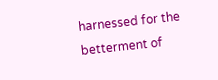harnessed for the betterment of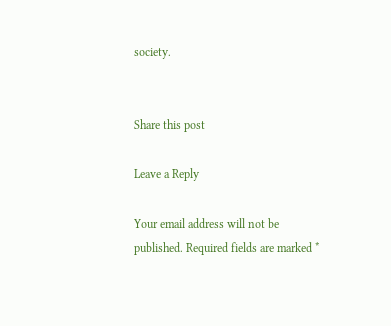society.


Share this post

Leave a Reply

Your email address will not be published. Required fields are marked *